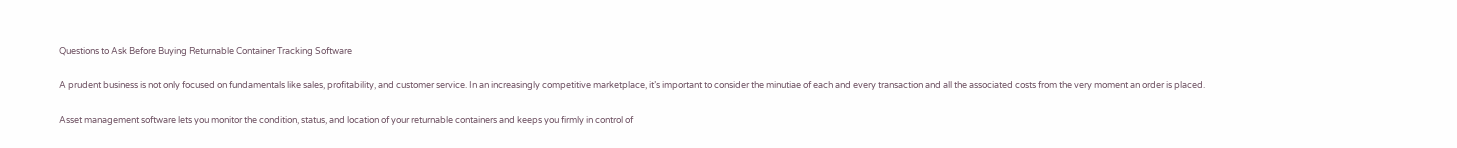Questions to Ask Before Buying Returnable Container Tracking Software

A prudent business is not only focused on fundamentals like sales, profitability, and customer service. In an increasingly competitive marketplace, it’s important to consider the minutiae of each and every transaction and all the associated costs from the very moment an order is placed.

Asset management software lets you monitor the condition, status, and location of your returnable containers and keeps you firmly in control of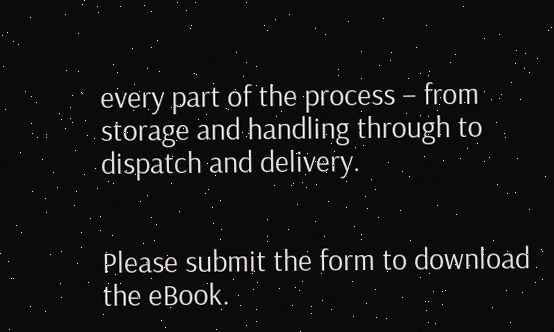every part of the process – from storage and handling through to dispatch and delivery.


Please submit the form to download the eBook.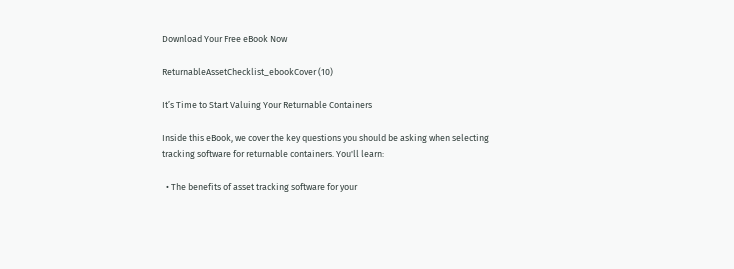Download Your Free eBook Now

ReturnableAssetChecklist_ebookCover (10)

It’s Time to Start Valuing Your Returnable Containers

Inside this eBook, we cover the key questions you should be asking when selecting tracking software for returnable containers. You'll learn:

  • The benefits of asset tracking software for your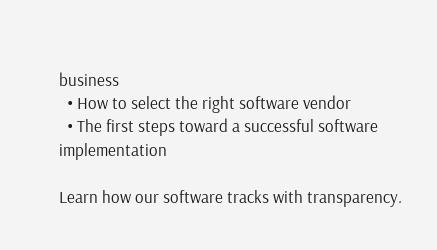business
  • How to select the right software vendor
  • The first steps toward a successful software implementation

Learn how our software tracks with transparency.